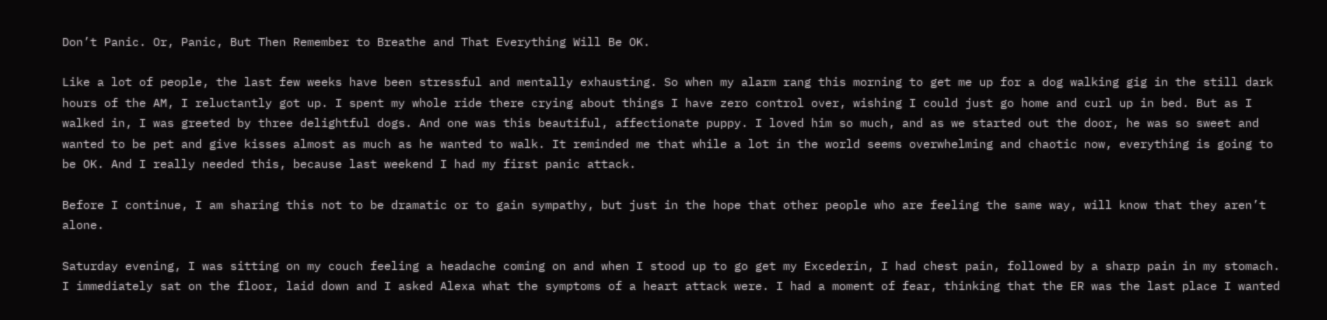Don’t Panic. Or, Panic, But Then Remember to Breathe and That Everything Will Be OK.

Like a lot of people, the last few weeks have been stressful and mentally exhausting. So when my alarm rang this morning to get me up for a dog walking gig in the still dark hours of the AM, I reluctantly got up. I spent my whole ride there crying about things I have zero control over, wishing I could just go home and curl up in bed. But as I walked in, I was greeted by three delightful dogs. And one was this beautiful, affectionate puppy. I loved him so much, and as we started out the door, he was so sweet and wanted to be pet and give kisses almost as much as he wanted to walk. It reminded me that while a lot in the world seems overwhelming and chaotic now, everything is going to be OK. And I really needed this, because last weekend I had my first panic attack.

Before I continue, I am sharing this not to be dramatic or to gain sympathy, but just in the hope that other people who are feeling the same way, will know that they aren’t alone.

Saturday evening, I was sitting on my couch feeling a headache coming on and when I stood up to go get my Excederin, I had chest pain, followed by a sharp pain in my stomach. I immediately sat on the floor, laid down and I asked Alexa what the symptoms of a heart attack were. I had a moment of fear, thinking that the ER was the last place I wanted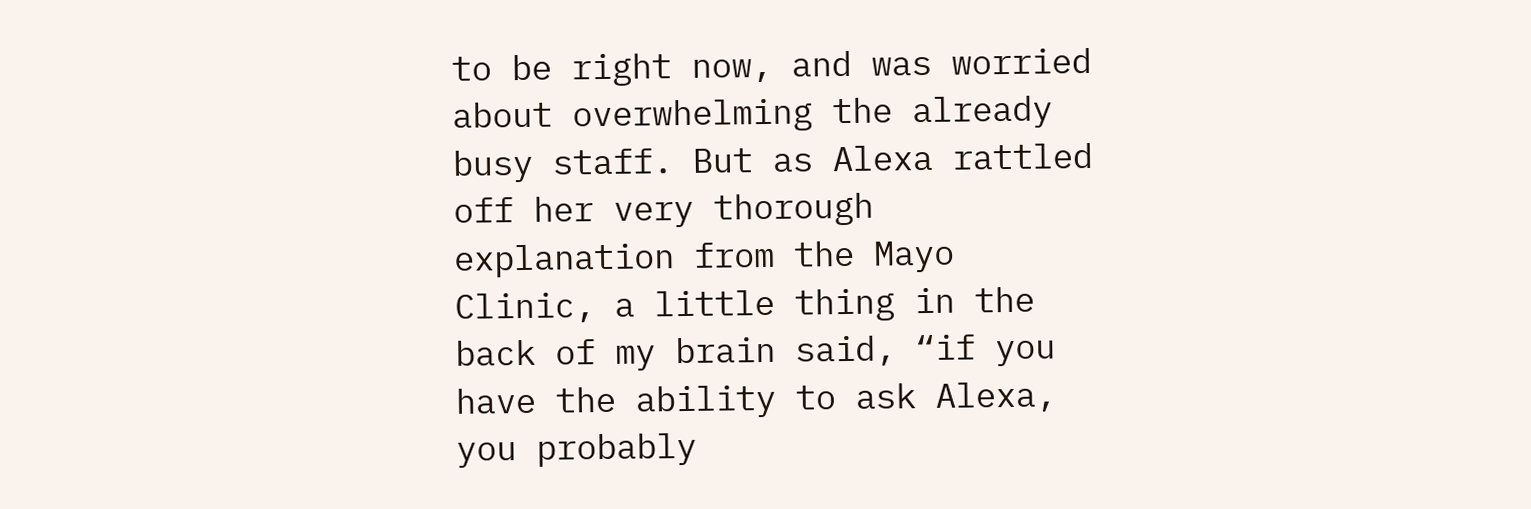to be right now, and was worried about overwhelming the already busy staff. But as Alexa rattled off her very thorough explanation from the Mayo Clinic, a little thing in the back of my brain said, “if you have the ability to ask Alexa, you probably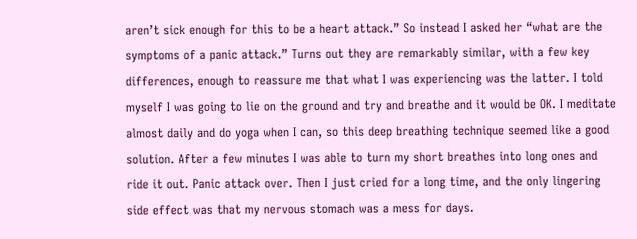aren’t sick enough for this to be a heart attack.” So instead I asked her “what are the symptoms of a panic attack.” Turns out they are remarkably similar, with a few key differences, enough to reassure me that what I was experiencing was the latter. I told myself I was going to lie on the ground and try and breathe and it would be OK. I meditate almost daily and do yoga when I can, so this deep breathing technique seemed like a good solution. After a few minutes I was able to turn my short breathes into long ones and ride it out. Panic attack over. Then I just cried for a long time, and the only lingering side effect was that my nervous stomach was a mess for days.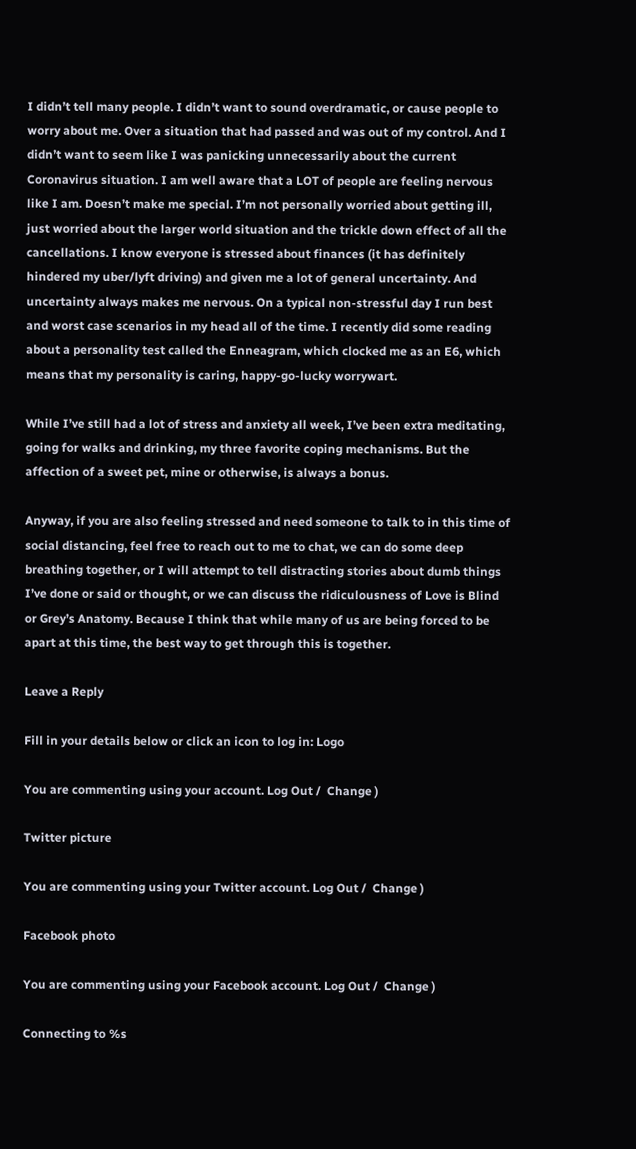I didn’t tell many people. I didn’t want to sound overdramatic, or cause people to worry about me. Over a situation that had passed and was out of my control. And I didn’t want to seem like I was panicking unnecessarily about the current Coronavirus situation. I am well aware that a LOT of people are feeling nervous like I am. Doesn’t make me special. I’m not personally worried about getting ill, just worried about the larger world situation and the trickle down effect of all the cancellations. I know everyone is stressed about finances (it has definitely hindered my uber/lyft driving) and given me a lot of general uncertainty. And uncertainty always makes me nervous. On a typical non-stressful day I run best and worst case scenarios in my head all of the time. I recently did some reading about a personality test called the Enneagram, which clocked me as an E6, which means that my personality is caring, happy-go-lucky worrywart.

While I’ve still had a lot of stress and anxiety all week, I’ve been extra meditating, going for walks and drinking, my three favorite coping mechanisms. But the affection of a sweet pet, mine or otherwise, is always a bonus.

Anyway, if you are also feeling stressed and need someone to talk to in this time of social distancing, feel free to reach out to me to chat, we can do some deep breathing together, or I will attempt to tell distracting stories about dumb things I’ve done or said or thought, or we can discuss the ridiculousness of Love is Blind or Grey’s Anatomy. Because I think that while many of us are being forced to be apart at this time, the best way to get through this is together.

Leave a Reply

Fill in your details below or click an icon to log in: Logo

You are commenting using your account. Log Out /  Change )

Twitter picture

You are commenting using your Twitter account. Log Out /  Change )

Facebook photo

You are commenting using your Facebook account. Log Out /  Change )

Connecting to %s